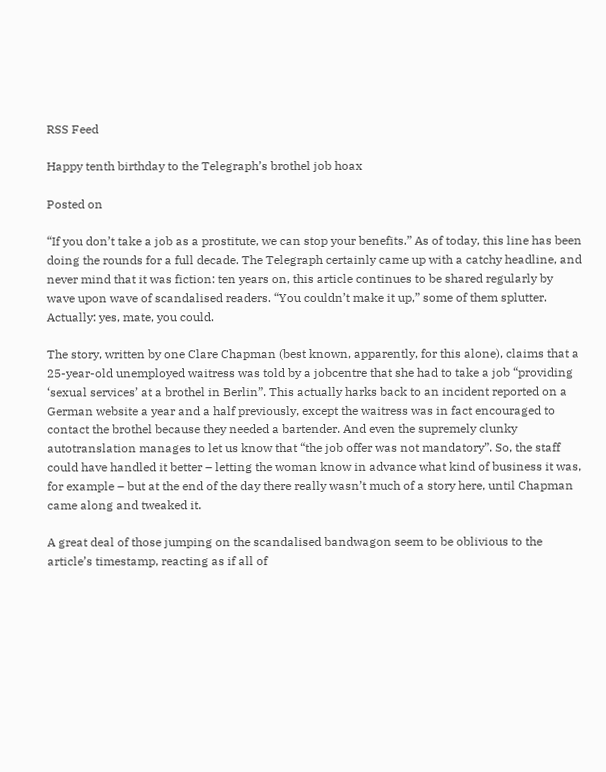RSS Feed

Happy tenth birthday to the Telegraph’s brothel job hoax

Posted on

“If you don’t take a job as a prostitute, we can stop your benefits.” As of today, this line has been doing the rounds for a full decade. The Telegraph certainly came up with a catchy headline, and never mind that it was fiction: ten years on, this article continues to be shared regularly by wave upon wave of scandalised readers. “You couldn’t make it up,” some of them splutter. Actually: yes, mate, you could.

The story, written by one Clare Chapman (best known, apparently, for this alone), claims that a 25-year-old unemployed waitress was told by a jobcentre that she had to take a job “providing ‘sexual services’ at a brothel in Berlin”. This actually harks back to an incident reported on a German website a year and a half previously, except the waitress was in fact encouraged to contact the brothel because they needed a bartender. And even the supremely clunky autotranslation manages to let us know that “the job offer was not mandatory”. So, the staff could have handled it better – letting the woman know in advance what kind of business it was, for example – but at the end of the day there really wasn’t much of a story here, until Chapman came along and tweaked it.

A great deal of those jumping on the scandalised bandwagon seem to be oblivious to the article’s timestamp, reacting as if all of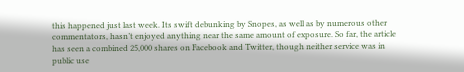this happened just last week. Its swift debunking by Snopes, as well as by numerous other commentators, hasn’t enjoyed anything near the same amount of exposure. So far, the article has seen a combined 25,000 shares on Facebook and Twitter, though neither service was in public use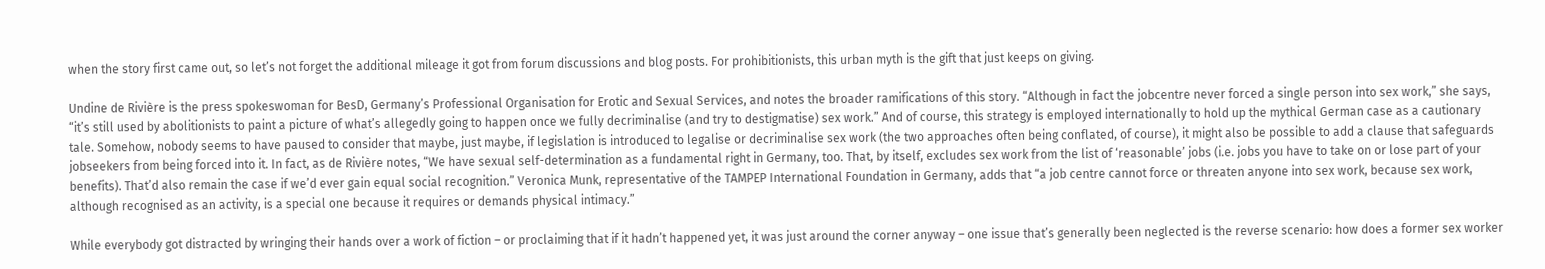when the story first came out, so let’s not forget the additional mileage it got from forum discussions and blog posts. For prohibitionists, this urban myth is the gift that just keeps on giving.

Undine de Rivière is the press spokeswoman for BesD, Germany’s Professional Organisation for Erotic and Sexual Services, and notes the broader ramifications of this story. “Although in fact the jobcentre never forced a single person into sex work,” she says, “it’s still used by abolitionists to paint a picture of what’s allegedly going to happen once we fully decriminalise (and try to destigmatise) sex work.” And of course, this strategy is employed internationally to hold up the mythical German case as a cautionary tale. Somehow, nobody seems to have paused to consider that maybe, just maybe, if legislation is introduced to legalise or decriminalise sex work (the two approaches often being conflated, of course), it might also be possible to add a clause that safeguards jobseekers from being forced into it. In fact, as de Rivière notes, “We have sexual self-determination as a fundamental right in Germany, too. That, by itself, excludes sex work from the list of ‘reasonable’ jobs (i.e. jobs you have to take on or lose part of your benefits). That’d also remain the case if we’d ever gain equal social recognition.” Veronica Munk, representative of the TAMPEP International Foundation in Germany, adds that “a job centre cannot force or threaten anyone into sex work, because sex work, although recognised as an activity, is a special one because it requires or demands physical intimacy.”

While everybody got distracted by wringing their hands over a work of fiction – or proclaiming that if it hadn’t happened yet, it was just around the corner anyway – one issue that’s generally been neglected is the reverse scenario: how does a former sex worker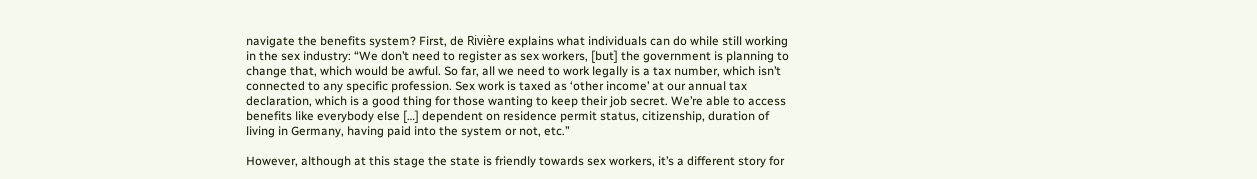navigate the benefits system? First, de Rivière explains what individuals can do while still working in the sex industry: “We don’t need to register as sex workers, [but] the government is planning to change that, which would be awful. So far, all we need to work legally is a tax number, which isn’t connected to any specific profession. Sex work is taxed as ‘other income’ at our annual tax declaration, which is a good thing for those wanting to keep their job secret. We’re able to access benefits like everybody else […] dependent on residence permit status, citizenship, duration of living in Germany, having paid into the system or not, etc.”

However, although at this stage the state is friendly towards sex workers, it’s a different story for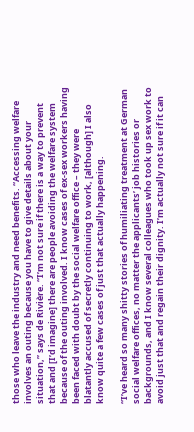those who leave the industry and need benefits. “Accessing welfare involves an outing because you have to give details about your situation,” says de Rivière. “I’m not sure if there is a way to prevent that and [I’d imagine] there are people avoiding the welfare system because of the outing involved. I know cases of ex-sex workers having been faced with doubt by the social welfare office – they were blatantly accused of secretly continuing to work, [although] I also know quite a few cases of just that actually happening.

“I’ve heard so many shitty stories of humiliating treatment at German social welfare offices, no matter the applicants’ job histories or backgrounds, and I know several colleagues who took up sex work to avoid just that and regain their dignity. I’m actually not sure if it can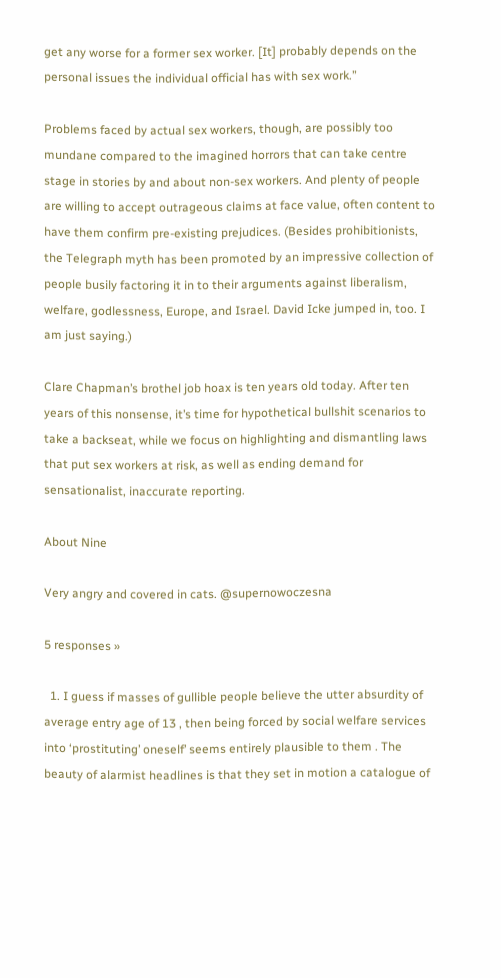get any worse for a former sex worker. [It] probably depends on the personal issues the individual official has with sex work.”

Problems faced by actual sex workers, though, are possibly too mundane compared to the imagined horrors that can take centre stage in stories by and about non-sex workers. And plenty of people are willing to accept outrageous claims at face value, often content to have them confirm pre-existing prejudices. (Besides prohibitionists, the Telegraph myth has been promoted by an impressive collection of people busily factoring it in to their arguments against liberalism, welfare, godlessness, Europe, and Israel. David Icke jumped in, too. I am just saying.)

Clare Chapman’s brothel job hoax is ten years old today. After ten years of this nonsense, it’s time for hypothetical bullshit scenarios to take a backseat, while we focus on highlighting and dismantling laws that put sex workers at risk, as well as ending demand for sensationalist, inaccurate reporting.

About Nine

Very angry and covered in cats. @supernowoczesna

5 responses »

  1. I guess if masses of gullible people believe the utter absurdity of average entry age of 13 , then being forced by social welfare services into ‘prostituting’ oneself’ seems entirely plausible to them . The beauty of alarmist headlines is that they set in motion a catalogue of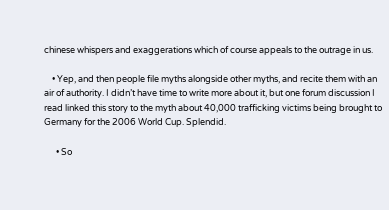chinese whispers and exaggerations which of course appeals to the outrage in us.

    • Yep, and then people file myths alongside other myths, and recite them with an air of authority. I didn’t have time to write more about it, but one forum discussion I read linked this story to the myth about 40,000 trafficking victims being brought to Germany for the 2006 World Cup. Splendid.

      • So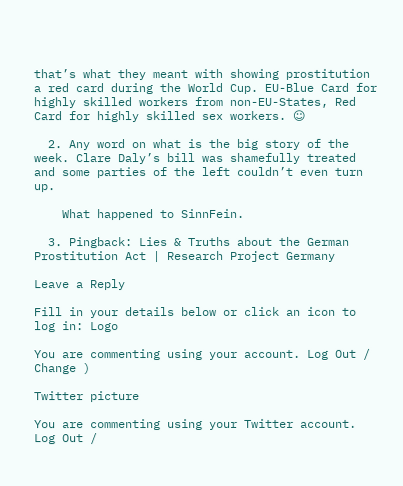that’s what they meant with showing prostitution a red card during the World Cup. EU-Blue Card for highly skilled workers from non-EU-States, Red Card for highly skilled sex workers. ☺

  2. Any word on what is the big story of the week. Clare Daly’s bill was shamefully treated and some parties of the left couldn’t even turn up.

    What happened to SinnFein.

  3. Pingback: Lies & Truths about the German Prostitution Act | Research Project Germany

Leave a Reply

Fill in your details below or click an icon to log in: Logo

You are commenting using your account. Log Out /  Change )

Twitter picture

You are commenting using your Twitter account. Log Out /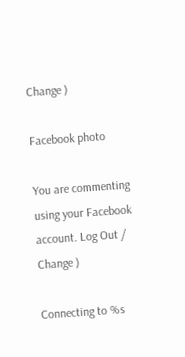Change )

Facebook photo

You are commenting using your Facebook account. Log Out /  Change )

Connecting to %s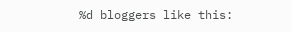%d bloggers like this: